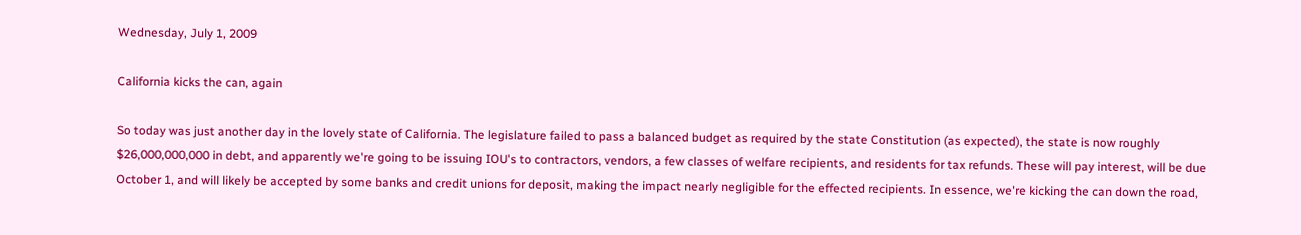Wednesday, July 1, 2009

California kicks the can, again

So today was just another day in the lovely state of California. The legislature failed to pass a balanced budget as required by the state Constitution (as expected), the state is now roughly $26,000,000,000 in debt, and apparently we're going to be issuing IOU's to contractors, vendors, a few classes of welfare recipients, and residents for tax refunds. These will pay interest, will be due October 1, and will likely be accepted by some banks and credit unions for deposit, making the impact nearly negligible for the effected recipients. In essence, we're kicking the can down the road,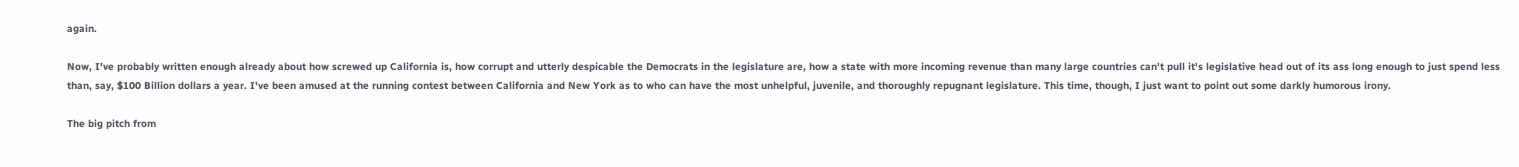again.

Now, I've probably written enough already about how screwed up California is, how corrupt and utterly despicable the Democrats in the legislature are, how a state with more incoming revenue than many large countries can't pull it's legislative head out of its ass long enough to just spend less than, say, $100 Billion dollars a year. I've been amused at the running contest between California and New York as to who can have the most unhelpful, juvenile, and thoroughly repugnant legislature. This time, though, I just want to point out some darkly humorous irony.

The big pitch from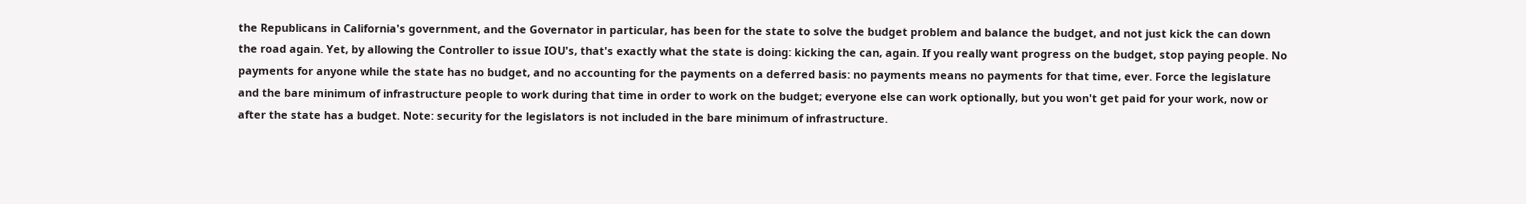the Republicans in California's government, and the Governator in particular, has been for the state to solve the budget problem and balance the budget, and not just kick the can down the road again. Yet, by allowing the Controller to issue IOU's, that's exactly what the state is doing: kicking the can, again. If you really want progress on the budget, stop paying people. No payments for anyone while the state has no budget, and no accounting for the payments on a deferred basis: no payments means no payments for that time, ever. Force the legislature and the bare minimum of infrastructure people to work during that time in order to work on the budget; everyone else can work optionally, but you won't get paid for your work, now or after the state has a budget. Note: security for the legislators is not included in the bare minimum of infrastructure.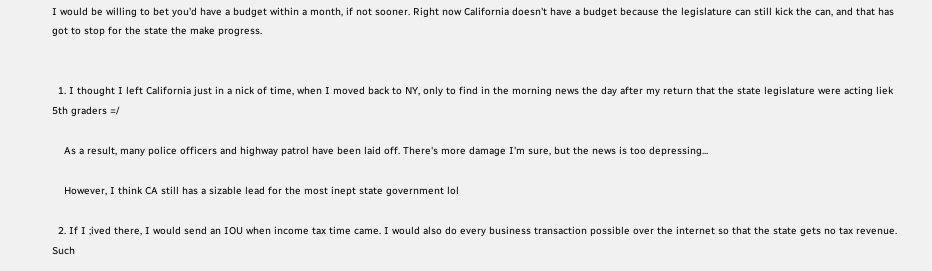I would be willing to bet you'd have a budget within a month, if not sooner. Right now California doesn't have a budget because the legislature can still kick the can, and that has got to stop for the state the make progress.


  1. I thought I left California just in a nick of time, when I moved back to NY, only to find in the morning news the day after my return that the state legislature were acting liek 5th graders =/

    As a result, many police officers and highway patrol have been laid off. There's more damage I'm sure, but the news is too depressing...

    However, I think CA still has a sizable lead for the most inept state government lol

  2. If I ;ived there, I would send an IOU when income tax time came. I would also do every business transaction possible over the internet so that the state gets no tax revenue. Such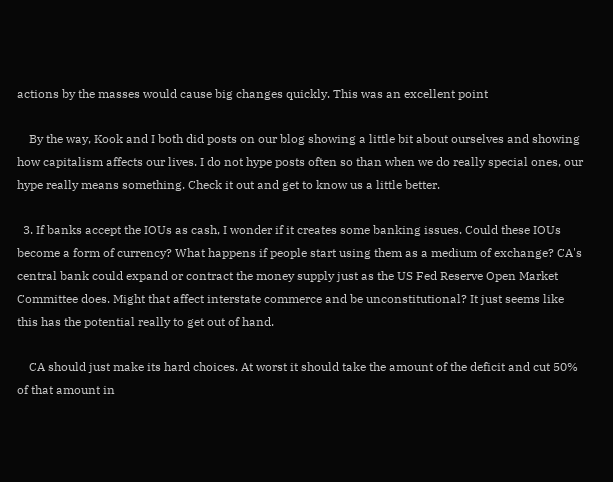actions by the masses would cause big changes quickly. This was an excellent point

    By the way, Kook and I both did posts on our blog showing a little bit about ourselves and showing how capitalism affects our lives. I do not hype posts often so than when we do really special ones, our hype really means something. Check it out and get to know us a little better.

  3. If banks accept the IOUs as cash, I wonder if it creates some banking issues. Could these IOUs become a form of currency? What happens if people start using them as a medium of exchange? CA's central bank could expand or contract the money supply just as the US Fed Reserve Open Market Committee does. Might that affect interstate commerce and be unconstitutional? It just seems like this has the potential really to get out of hand.

    CA should just make its hard choices. At worst it should take the amount of the deficit and cut 50% of that amount in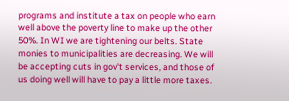programs and institute a tax on people who earn well above the poverty line to make up the other 50%. In WI we are tightening our belts. State monies to municipalities are decreasing. We will be accepting cuts in gov't services, and those of us doing well will have to pay a little more taxes.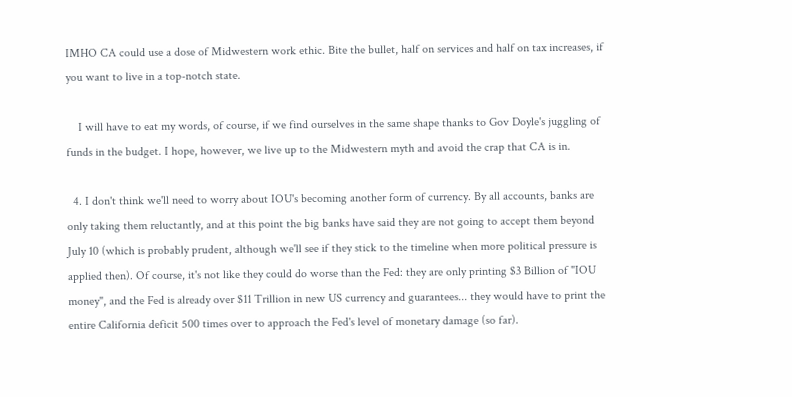IMHO CA could use a dose of Midwestern work ethic. Bite the bullet, half on services and half on tax increases, if you want to live in a top-notch state.

    I will have to eat my words, of course, if we find ourselves in the same shape thanks to Gov Doyle's juggling of funds in the budget. I hope, however, we live up to the Midwestern myth and avoid the crap that CA is in.

  4. I don't think we'll need to worry about IOU's becoming another form of currency. By all accounts, banks are only taking them reluctantly, and at this point the big banks have said they are not going to accept them beyond July 10 (which is probably prudent, although we'll see if they stick to the timeline when more political pressure is applied then). Of course, it's not like they could do worse than the Fed: they are only printing $3 Billion of "IOU money", and the Fed is already over $11 Trillion in new US currency and guarantees... they would have to print the entire California deficit 500 times over to approach the Fed's level of monetary damage (so far).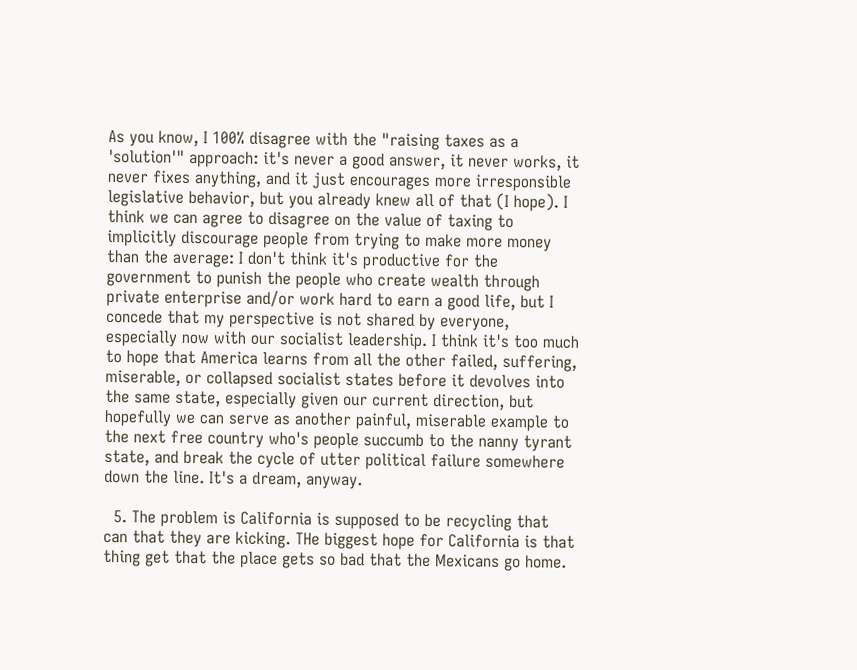As you know, I 100% disagree with the "raising taxes as a 'solution'" approach: it's never a good answer, it never works, it never fixes anything, and it just encourages more irresponsible legislative behavior, but you already knew all of that (I hope). I think we can agree to disagree on the value of taxing to implicitly discourage people from trying to make more money than the average: I don't think it's productive for the government to punish the people who create wealth through private enterprise and/or work hard to earn a good life, but I concede that my perspective is not shared by everyone, especially now with our socialist leadership. I think it's too much to hope that America learns from all the other failed, suffering, miserable, or collapsed socialist states before it devolves into the same state, especially given our current direction, but hopefully we can serve as another painful, miserable example to the next free country who's people succumb to the nanny tyrant state, and break the cycle of utter political failure somewhere down the line. It's a dream, anyway.

  5. The problem is California is supposed to be recycling that can that they are kicking. THe biggest hope for California is that thing get that the place gets so bad that the Mexicans go home.